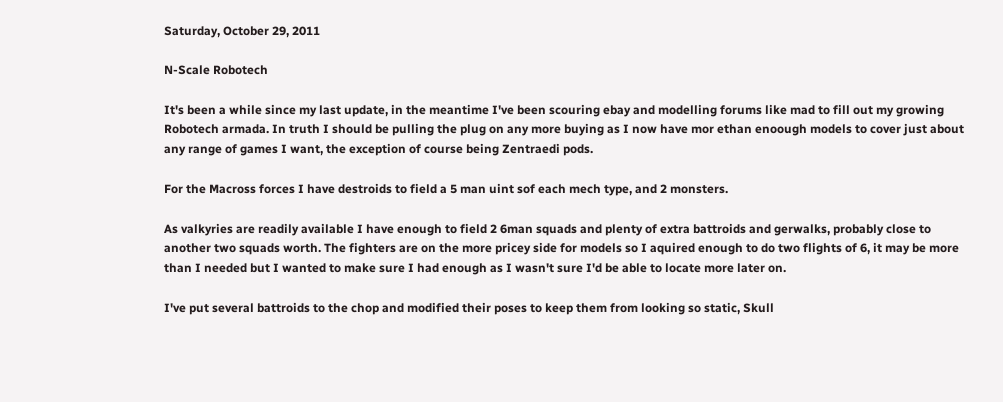Saturday, October 29, 2011

N-Scale Robotech

It's been a while since my last update, in the meantime I've been scouring ebay and modelling forums like mad to fill out my growing Robotech armada. In truth I should be pulling the plug on any more buying as I now have mor ethan enoough models to cover just about any range of games I want, the exception of course being Zentraedi pods.

For the Macross forces I have destroids to field a 5 man uint sof each mech type, and 2 monsters.

As valkyries are readily available I have enough to field 2 6man squads and plenty of extra battroids and gerwalks, probably close to another two squads worth. The fighters are on the more pricey side for models so I aquired enough to do two flights of 6, it may be more than I needed but I wanted to make sure I had enough as I wasn't sure I'd be able to locate more later on.

I've put several battroids to the chop and modified their poses to keep them from looking so static, Skull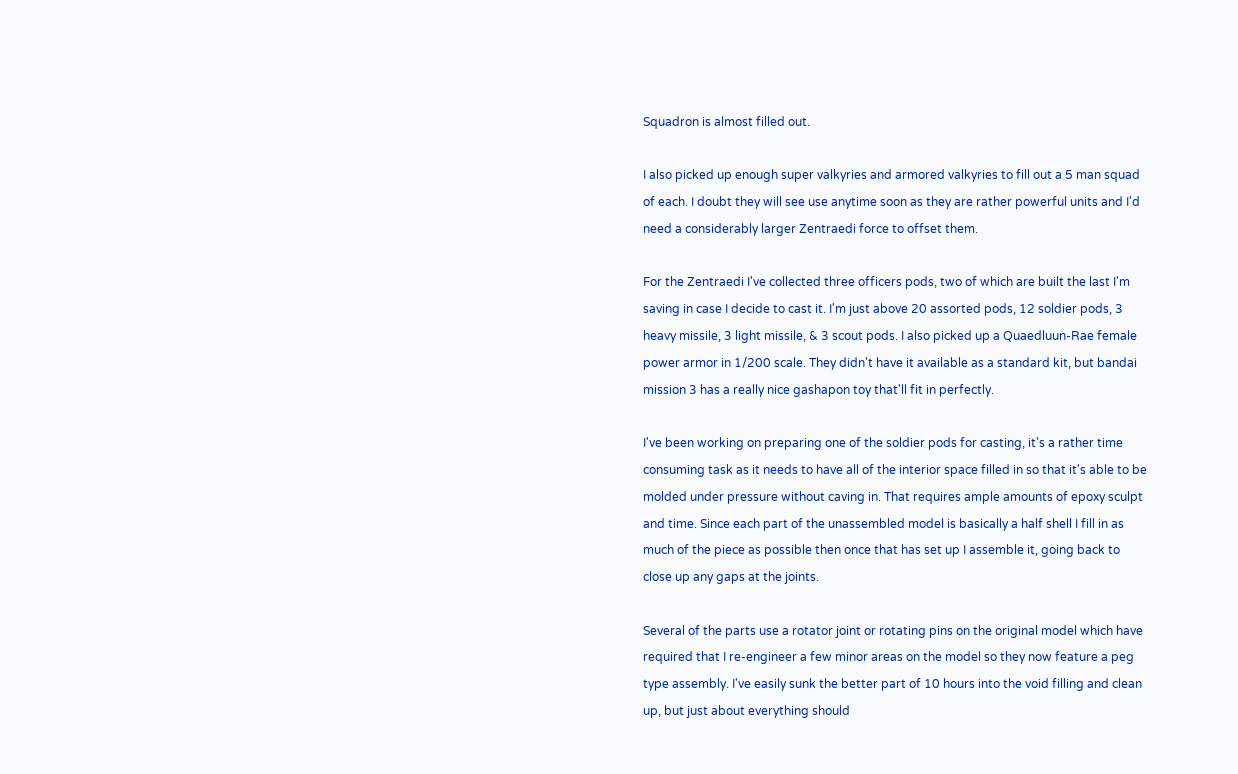Squadron is almost filled out.

I also picked up enough super valkyries and armored valkyries to fill out a 5 man squad of each. I doubt they will see use anytime soon as they are rather powerful units and I'd need a considerably larger Zentraedi force to offset them.

For the Zentraedi I've collected three officers pods, two of which are built the last I'm saving in case I decide to cast it. I'm just above 20 assorted pods, 12 soldier pods, 3 heavy missile, 3 light missile, & 3 scout pods. I also picked up a Quaedluun-Rae female power armor in 1/200 scale. They didn't have it available as a standard kit, but bandai mission 3 has a really nice gashapon toy that'll fit in perfectly.

I've been working on preparing one of the soldier pods for casting, it's a rather time consuming task as it needs to have all of the interior space filled in so that it's able to be molded under pressure without caving in. That requires ample amounts of epoxy sculpt and time. Since each part of the unassembled model is basically a half shell I fill in as much of the piece as possible then once that has set up I assemble it, going back to close up any gaps at the joints.

Several of the parts use a rotator joint or rotating pins on the original model which have required that I re-engineer a few minor areas on the model so they now feature a peg type assembly. I've easily sunk the better part of 10 hours into the void filling and clean up, but just about everything should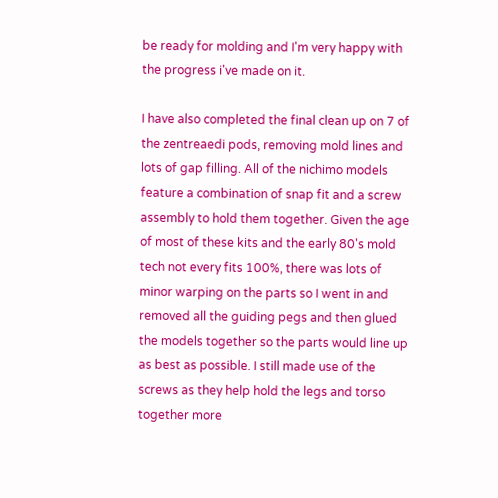be ready for molding and I'm very happy with the progress i've made on it.

I have also completed the final clean up on 7 of the zentreaedi pods, removing mold lines and lots of gap filling. All of the nichimo models feature a combination of snap fit and a screw assembly to hold them together. Given the age of most of these kits and the early 80's mold tech not every fits 100%, there was lots of minor warping on the parts so I went in and removed all the guiding pegs and then glued the models together so the parts would line up as best as possible. I still made use of the screws as they help hold the legs and torso together more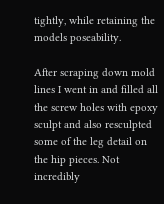tightly, while retaining the models poseability.

After scraping down mold lines I went in and filled all the screw holes with epoxy sculpt and also resculpted some of the leg detail on the hip pieces. Not incredibly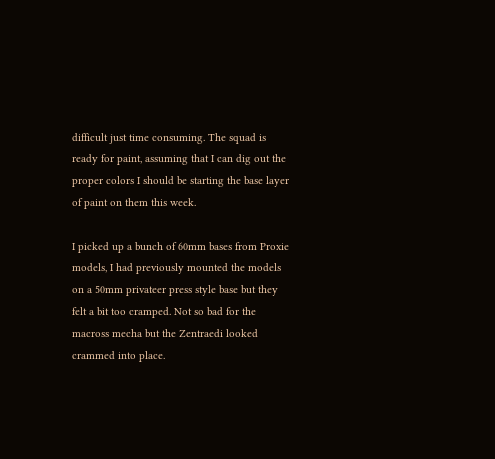difficult just time consuming. The squad is ready for paint, assuming that I can dig out the proper colors I should be starting the base layer of paint on them this week.

I picked up a bunch of 60mm bases from Proxie models, I had previously mounted the models on a 50mm privateer press style base but they felt a bit too cramped. Not so bad for the macross mecha but the Zentraedi looked crammed into place.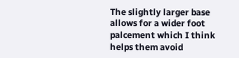The slightly larger base allows for a wider foot palcement which I think helps them avoid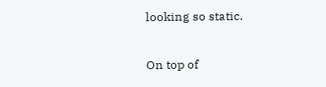looking so static.

On top of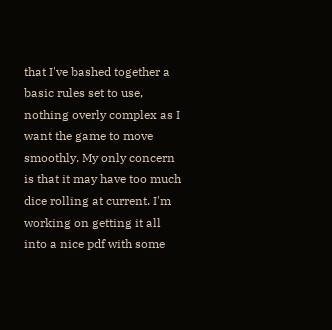that I've bashed together a basic rules set to use, nothing overly complex as I want the game to move smoothly. My only concern is that it may have too much dice rolling at current. I'm working on getting it all into a nice pdf with some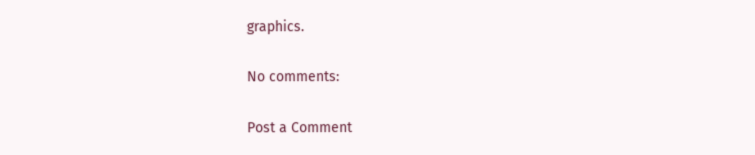graphics.

No comments:

Post a Comment